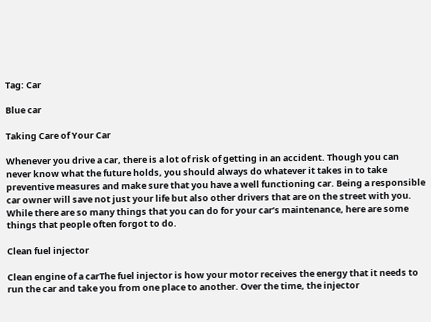Tag: Car

Blue car

Taking Care of Your Car

Whenever you drive a car, there is a lot of risk of getting in an accident. Though you can never know what the future holds, you should always do whatever it takes in to take preventive measures and make sure that you have a well functioning car. Being a responsible car owner will save not just your life but also other drivers that are on the street with you. While there are so many things that you can do for your car’s maintenance, here are some things that people often forgot to do.

Clean fuel injector

Clean engine of a carThe fuel injector is how your motor receives the energy that it needs to run the car and take you from one place to another. Over the time, the injector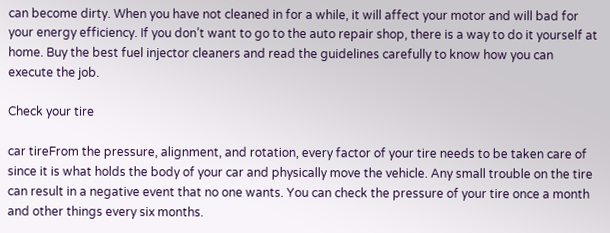can become dirty. When you have not cleaned in for a while, it will affect your motor and will bad for your energy efficiency. If you don’t want to go to the auto repair shop, there is a way to do it yourself at home. Buy the best fuel injector cleaners and read the guidelines carefully to know how you can execute the job.

Check your tire

car tireFrom the pressure, alignment, and rotation, every factor of your tire needs to be taken care of since it is what holds the body of your car and physically move the vehicle. Any small trouble on the tire can result in a negative event that no one wants. You can check the pressure of your tire once a month and other things every six months.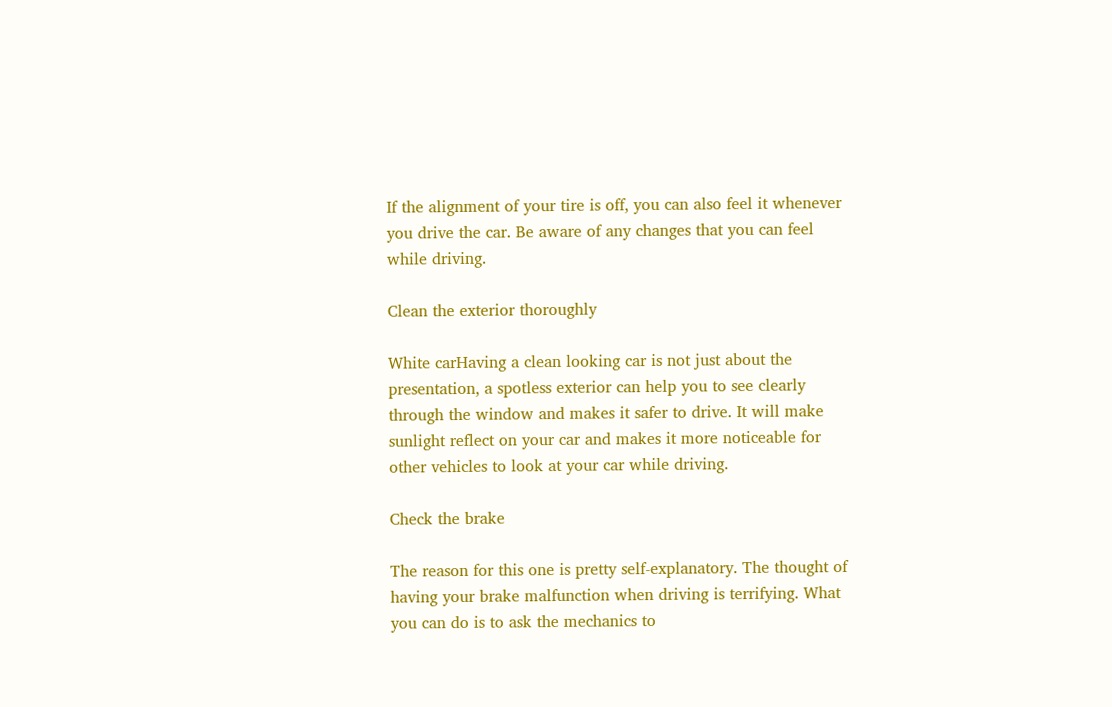If the alignment of your tire is off, you can also feel it whenever you drive the car. Be aware of any changes that you can feel while driving.

Clean the exterior thoroughly

White carHaving a clean looking car is not just about the presentation, a spotless exterior can help you to see clearly through the window and makes it safer to drive. It will make sunlight reflect on your car and makes it more noticeable for other vehicles to look at your car while driving.

Check the brake

The reason for this one is pretty self-explanatory. The thought of having your brake malfunction when driving is terrifying. What you can do is to ask the mechanics to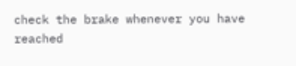check the brake whenever you have reached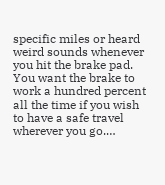specific miles or heard weird sounds whenever you hit the brake pad. You want the brake to work a hundred percent all the time if you wish to have a safe travel wherever you go.…